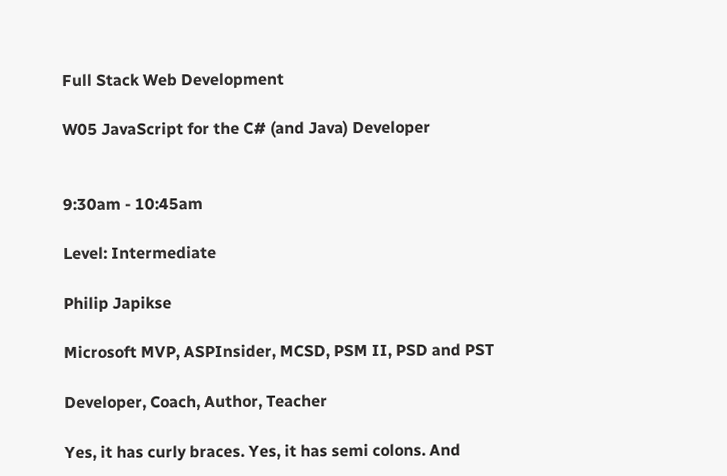Full Stack Web Development

W05 JavaScript for the C# (and Java) Developer


9:30am - 10:45am

Level: Intermediate

Philip Japikse

Microsoft MVP, ASPInsider, MCSD, PSM II, PSD and PST

Developer, Coach, Author, Teacher

Yes, it has curly braces. Yes, it has semi colons. And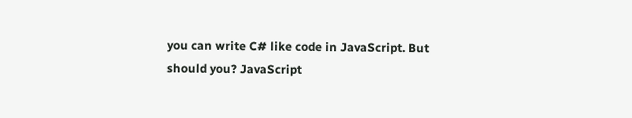you can write C# like code in JavaScript. But should you? JavaScript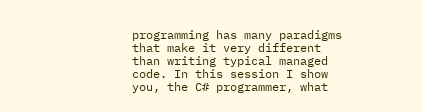programming has many paradigms that make it very different than writing typical managed code. In this session I show you, the C# programmer, what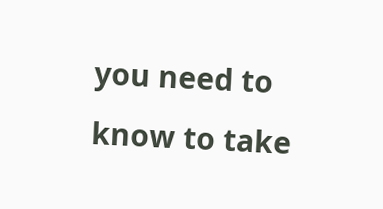you need to know to take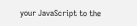your JavaScript to the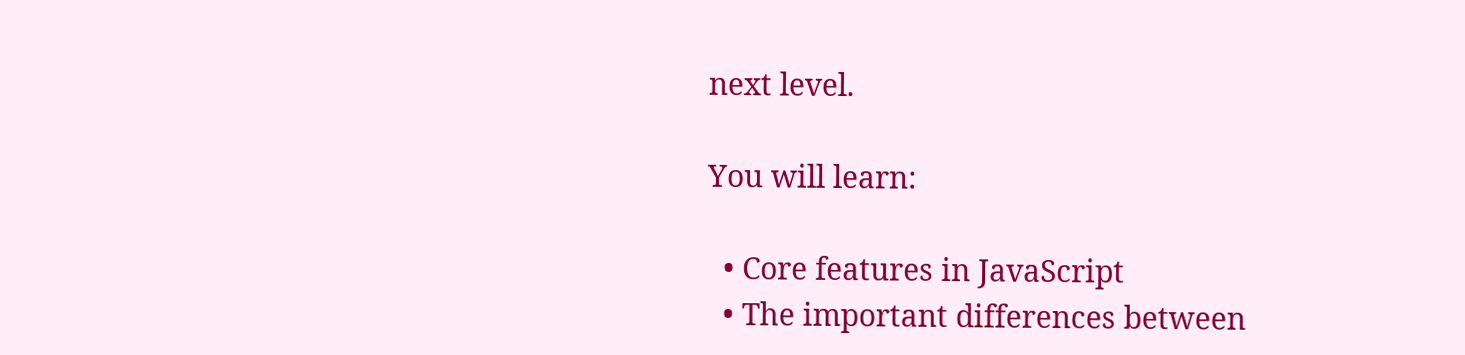next level.

You will learn:

  • Core features in JavaScript
  • The important differences between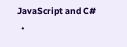JavaScript and C#
  •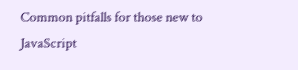Common pitfalls for those new to JavaScript